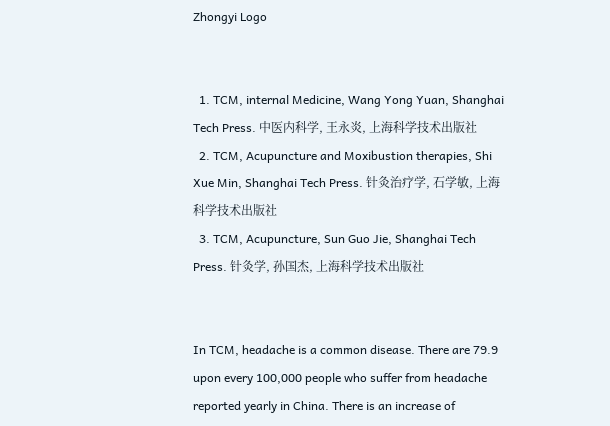Zhongyi Logo


  1. TCM, internal Medicine, Wang Yong Yuan, Shanghai Tech Press. 中医内科学, 王永炎, 上海科学技术出版社
  2. TCM, Acupuncture and Moxibustion therapies, Shi Xue Min, Shanghai Tech Press. 针灸治疗学, 石学敏, 上海科学技术出版社
  3. TCM, Acupuncture, Sun Guo Jie, Shanghai Tech Press. 针灸学, 孙国杰, 上海科学技术出版社


In TCM, headache is a common disease. There are 79.9 upon every 100,000 people who suffer from headache reported yearly in China. There is an increase of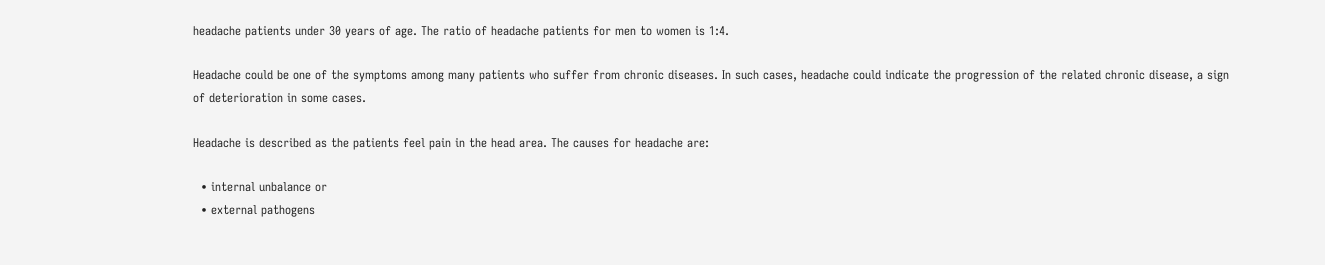headache patients under 30 years of age. The ratio of headache patients for men to women is 1:4.

Headache could be one of the symptoms among many patients who suffer from chronic diseases. In such cases, headache could indicate the progression of the related chronic disease, a sign of deterioration in some cases.

Headache is described as the patients feel pain in the head area. The causes for headache are:

  • internal unbalance or
  • external pathogens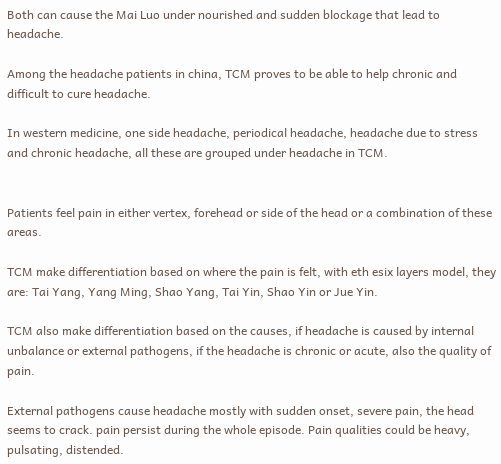Both can cause the Mai Luo under nourished and sudden blockage that lead to headache.

Among the headache patients in china, TCM proves to be able to help chronic and difficult to cure headache.

In western medicine, one side headache, periodical headache, headache due to stress and chronic headache, all these are grouped under headache in TCM.


Patients feel pain in either vertex, forehead or side of the head or a combination of these areas.

TCM make differentiation based on where the pain is felt, with eth esix layers model, they are: Tai Yang, Yang Ming, Shao Yang, Tai Yin, Shao Yin or Jue Yin.

TCM also make differentiation based on the causes, if headache is caused by internal unbalance or external pathogens, if the headache is chronic or acute, also the quality of pain.

External pathogens cause headache mostly with sudden onset, severe pain, the head seems to crack. pain persist during the whole episode. Pain qualities could be heavy, pulsating, distended.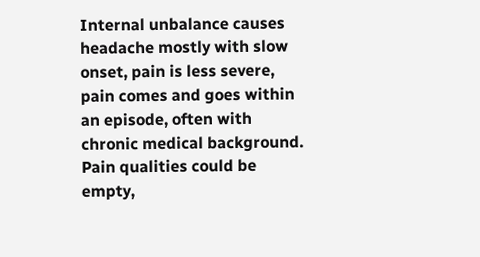Internal unbalance causes headache mostly with slow onset, pain is less severe, pain comes and goes within an episode, often with chronic medical background. Pain qualities could be empty,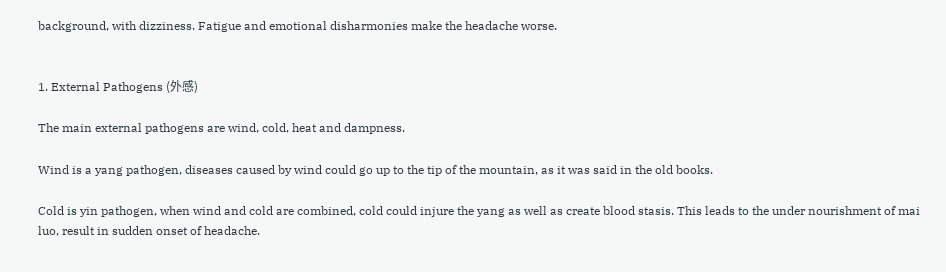background, with dizziness. Fatigue and emotional disharmonies make the headache worse.


1. External Pathogens (外感)

The main external pathogens are wind, cold, heat and dampness.

Wind is a yang pathogen, diseases caused by wind could go up to the tip of the mountain, as it was said in the old books.

Cold is yin pathogen, when wind and cold are combined, cold could injure the yang as well as create blood stasis. This leads to the under nourishment of mai luo, result in sudden onset of headache.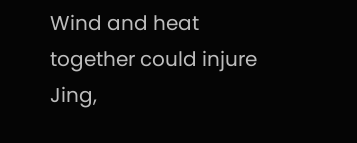Wind and heat together could injure Jing,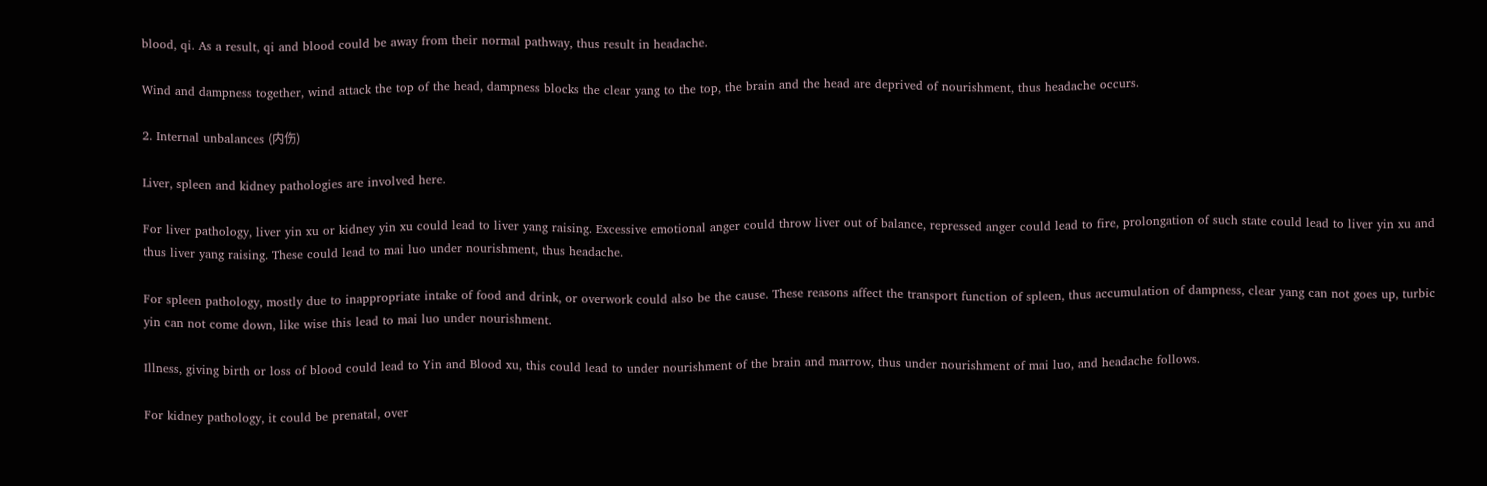blood, qi. As a result, qi and blood could be away from their normal pathway, thus result in headache.

Wind and dampness together, wind attack the top of the head, dampness blocks the clear yang to the top, the brain and the head are deprived of nourishment, thus headache occurs.

2. Internal unbalances (内伤)

Liver, spleen and kidney pathologies are involved here.

For liver pathology, liver yin xu or kidney yin xu could lead to liver yang raising. Excessive emotional anger could throw liver out of balance, repressed anger could lead to fire, prolongation of such state could lead to liver yin xu and thus liver yang raising. These could lead to mai luo under nourishment, thus headache.

For spleen pathology, mostly due to inappropriate intake of food and drink, or overwork could also be the cause. These reasons affect the transport function of spleen, thus accumulation of dampness, clear yang can not goes up, turbic yin can not come down, like wise this lead to mai luo under nourishment.

Illness, giving birth or loss of blood could lead to Yin and Blood xu, this could lead to under nourishment of the brain and marrow, thus under nourishment of mai luo, and headache follows.

For kidney pathology, it could be prenatal, over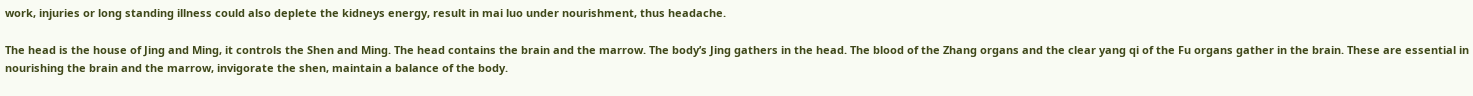work, injuries or long standing illness could also deplete the kidneys energy, result in mai luo under nourishment, thus headache.

The head is the house of Jing and Ming, it controls the Shen and Ming. The head contains the brain and the marrow. The body’s Jing gathers in the head. The blood of the Zhang organs and the clear yang qi of the Fu organs gather in the brain. These are essential in nourishing the brain and the marrow, invigorate the shen, maintain a balance of the body.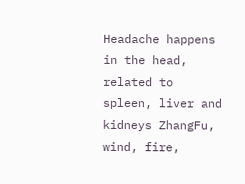Headache happens in the head, related to spleen, liver and kidneys ZhangFu, wind, fire,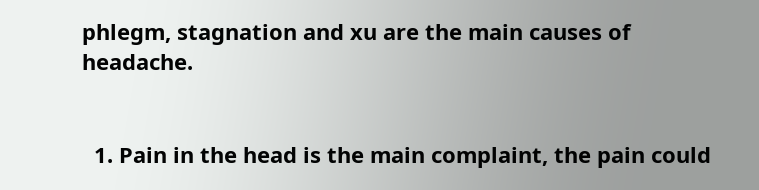phlegm, stagnation and xu are the main causes of headache.


  1. Pain in the head is the main complaint, the pain could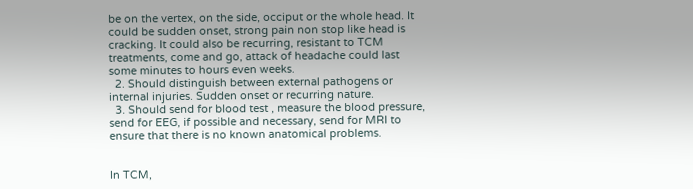be on the vertex, on the side, occiput or the whole head. It could be sudden onset, strong pain non stop like head is cracking. It could also be recurring, resistant to TCM treatments, come and go, attack of headache could last some minutes to hours even weeks.
  2. Should distinguish between external pathogens or internal injuries. Sudden onset or recurring nature.
  3. Should send for blood test , measure the blood pressure, send for EEG, if possible and necessary, send for MRI to ensure that there is no known anatomical problems.


In TCM,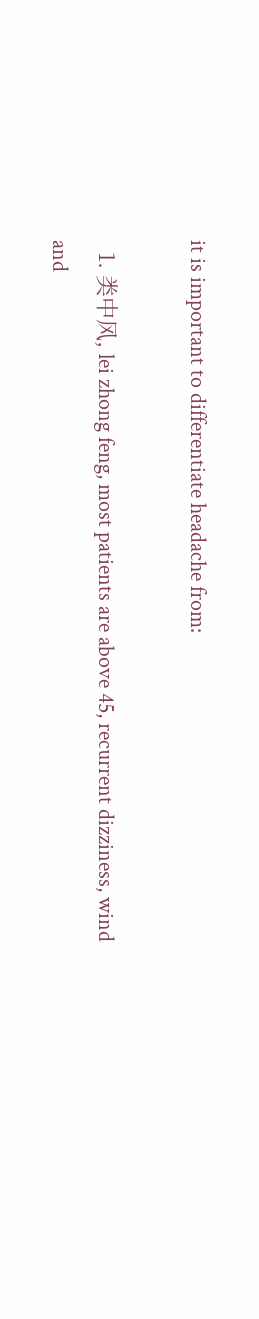it is important to differentiate headache from:

  1. 类中风, lei zhong feng, most patients are above 45, recurrent dizziness, wind and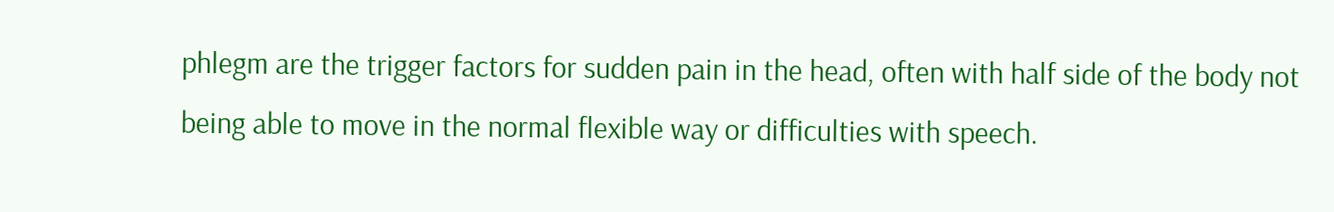phlegm are the trigger factors for sudden pain in the head, often with half side of the body not being able to move in the normal flexible way or difficulties with speech.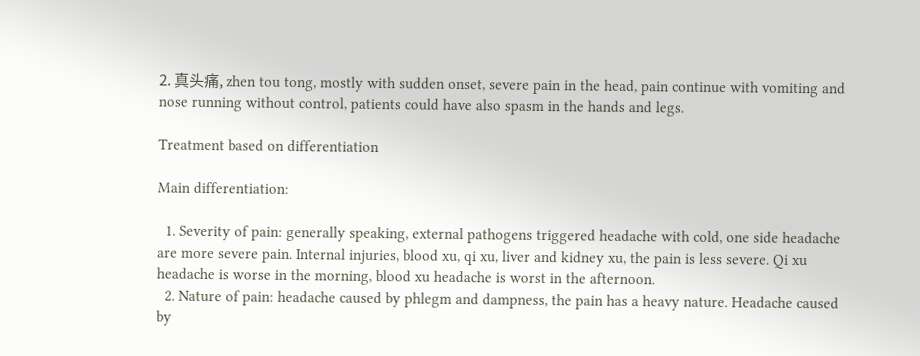2. 真头痛, zhen tou tong, mostly with sudden onset, severe pain in the head, pain continue with vomiting and nose running without control, patients could have also spasm in the hands and legs.

Treatment based on differentiation

Main differentiation:

  1. Severity of pain: generally speaking, external pathogens triggered headache with cold, one side headache are more severe pain. Internal injuries, blood xu, qi xu, liver and kidney xu, the pain is less severe. Qi xu headache is worse in the morning, blood xu headache is worst in the afternoon.
  2. Nature of pain: headache caused by phlegm and dampness, the pain has a heavy nature. Headache caused by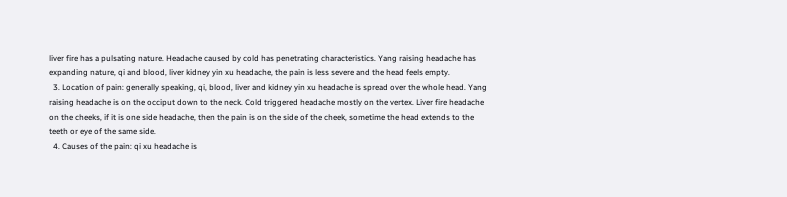liver fire has a pulsating nature. Headache caused by cold has penetrating characteristics. Yang raising headache has expanding nature, qi and blood, liver kidney yin xu headache, the pain is less severe and the head feels empty.
  3. Location of pain: generally speaking, qi, blood, liver and kidney yin xu headache is spread over the whole head. Yang raising headache is on the occiput down to the neck. Cold triggered headache mostly on the vertex. Liver fire headache on the cheeks, if it is one side headache, then the pain is on the side of the cheek, sometime the head extends to the teeth or eye of the same side.
  4. Causes of the pain: qi xu headache is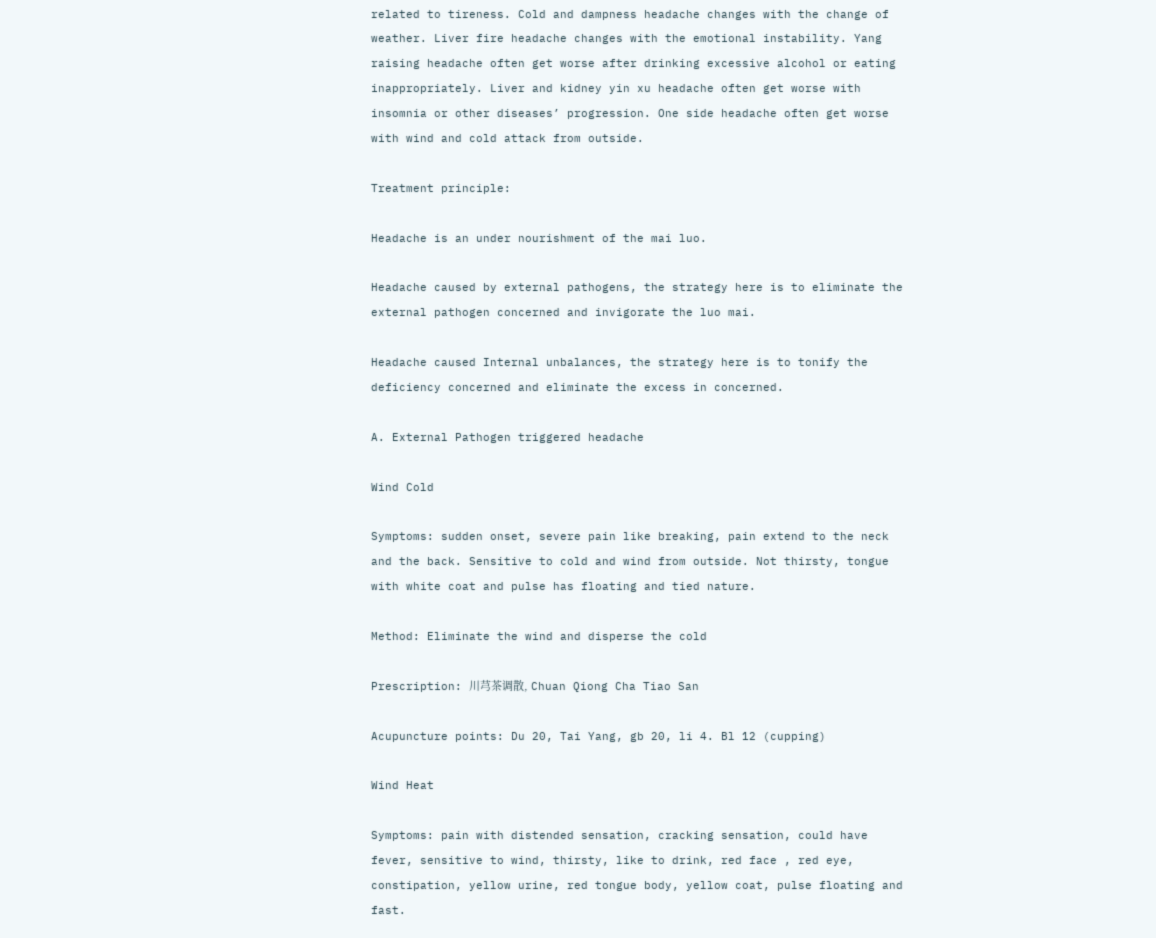related to tireness. Cold and dampness headache changes with the change of weather. Liver fire headache changes with the emotional instability. Yang raising headache often get worse after drinking excessive alcohol or eating inappropriately. Liver and kidney yin xu headache often get worse with insomnia or other diseases’ progression. One side headache often get worse with wind and cold attack from outside.

Treatment principle:

Headache is an under nourishment of the mai luo.

Headache caused by external pathogens, the strategy here is to eliminate the external pathogen concerned and invigorate the luo mai.

Headache caused Internal unbalances, the strategy here is to tonify the deficiency concerned and eliminate the excess in concerned.

A. External Pathogen triggered headache

Wind Cold

Symptoms: sudden onset, severe pain like breaking, pain extend to the neck and the back. Sensitive to cold and wind from outside. Not thirsty, tongue with white coat and pulse has floating and tied nature.

Method: Eliminate the wind and disperse the cold

Prescription: 川芎茶调散, Chuan Qiong Cha Tiao San

Acupuncture points: Du 20, Tai Yang, gb 20, li 4. Bl 12 (cupping)

Wind Heat

Symptoms: pain with distended sensation, cracking sensation, could have fever, sensitive to wind, thirsty, like to drink, red face , red eye, constipation, yellow urine, red tongue body, yellow coat, pulse floating and fast.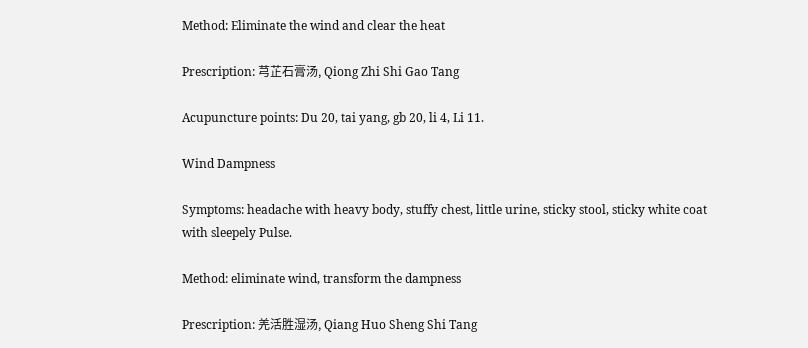Method: Eliminate the wind and clear the heat

Prescription: 芎芷石膏汤, Qiong Zhi Shi Gao Tang

Acupuncture points: Du 20, tai yang, gb 20, li 4, Li 11.

Wind Dampness

Symptoms: headache with heavy body, stuffy chest, little urine, sticky stool, sticky white coat with sleepely Pulse.

Method: eliminate wind, transform the dampness

Prescription: 羌活胜湿汤, Qiang Huo Sheng Shi Tang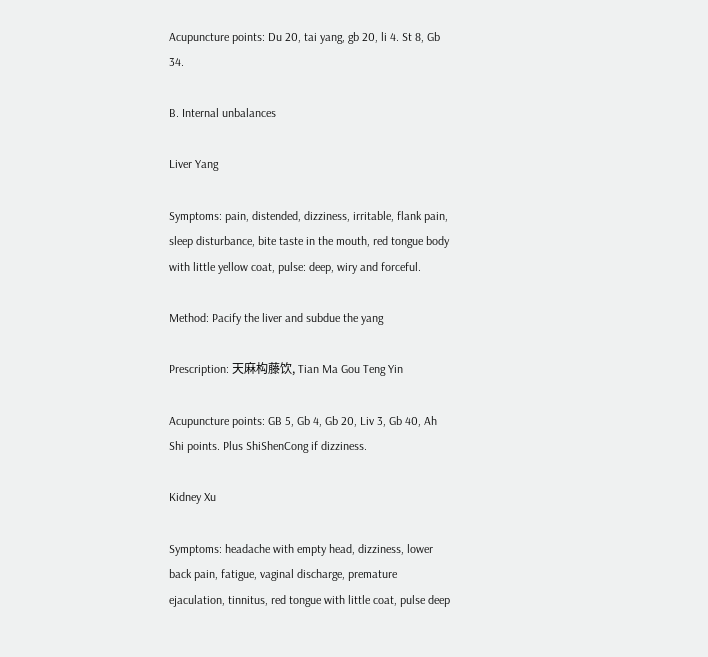Acupuncture points: Du 20, tai yang, gb 20, li 4. St 8, Gb 34.

B. Internal unbalances

Liver Yang

Symptoms: pain, distended, dizziness, irritable, flank pain, sleep disturbance, bite taste in the mouth, red tongue body with little yellow coat, pulse: deep, wiry and forceful.

Method: Pacify the liver and subdue the yang

Prescription: 天麻构藤饮, Tian Ma Gou Teng Yin

Acupuncture points: GB 5, Gb 4, Gb 20, Liv 3, Gb 40, Ah Shi points. Plus ShiShenCong if dizziness.

Kidney Xu

Symptoms: headache with empty head, dizziness, lower back pain, fatigue, vaginal discharge, premature ejaculation, tinnitus, red tongue with little coat, pulse deep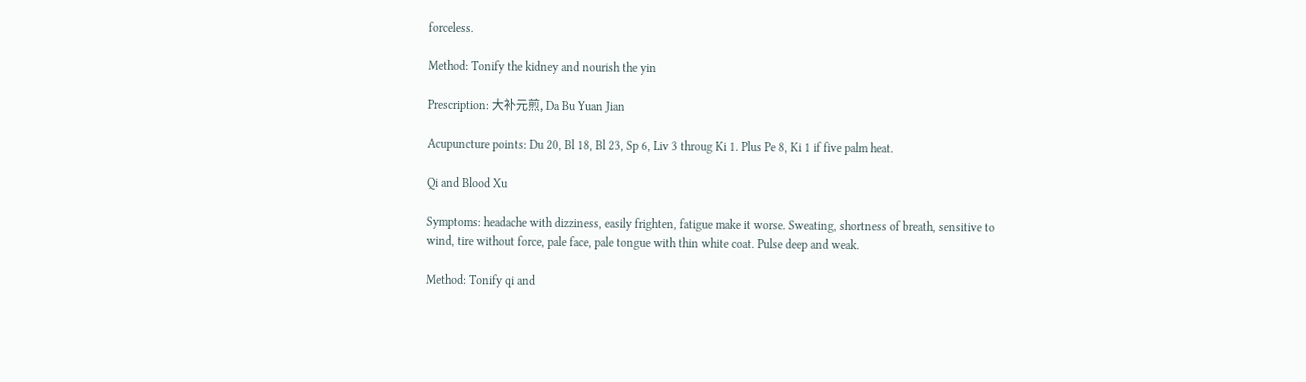forceless.

Method: Tonify the kidney and nourish the yin

Prescription: 大补元煎, Da Bu Yuan Jian

Acupuncture points: Du 20, Bl 18, Bl 23, Sp 6, Liv 3 throug Ki 1. Plus Pe 8, Ki 1 if five palm heat.

Qi and Blood Xu

Symptoms: headache with dizziness, easily frighten, fatigue make it worse. Sweating, shortness of breath, sensitive to wind, tire without force, pale face, pale tongue with thin white coat. Pulse deep and weak.

Method: Tonify qi and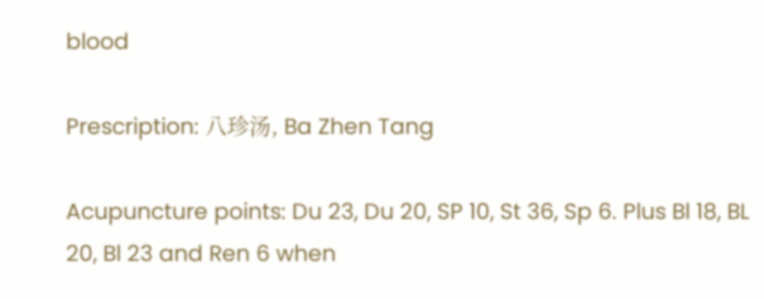blood

Prescription: 八珍汤, Ba Zhen Tang

Acupuncture points: Du 23, Du 20, SP 10, St 36, Sp 6. Plus Bl 18, BL 20, Bl 23 and Ren 6 when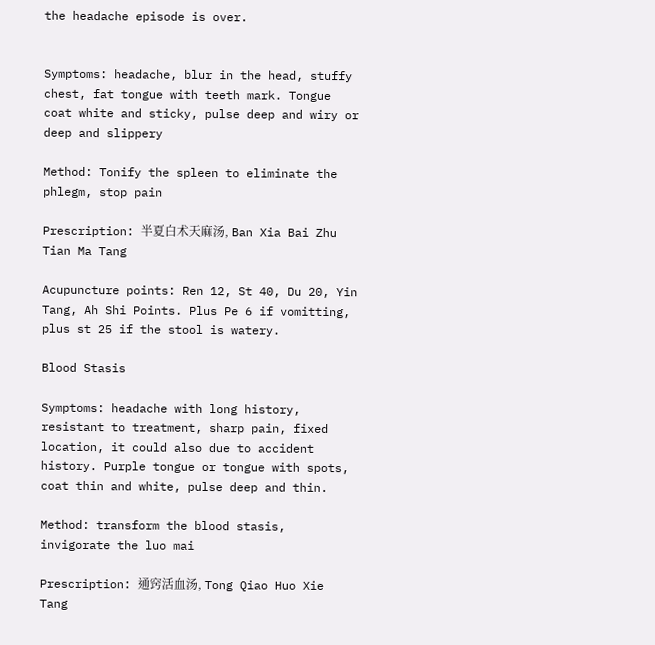the headache episode is over.


Symptoms: headache, blur in the head, stuffy chest, fat tongue with teeth mark. Tongue coat white and sticky, pulse deep and wiry or deep and slippery

Method: Tonify the spleen to eliminate the phlegm, stop pain

Prescription: 半夏白术天麻汤, Ban Xia Bai Zhu Tian Ma Tang

Acupuncture points: Ren 12, St 40, Du 20, Yin Tang, Ah Shi Points. Plus Pe 6 if vomitting, plus st 25 if the stool is watery.

Blood Stasis

Symptoms: headache with long history, resistant to treatment, sharp pain, fixed location, it could also due to accident history. Purple tongue or tongue with spots, coat thin and white, pulse deep and thin.

Method: transform the blood stasis, invigorate the luo mai

Prescription: 通窍活血汤, Tong Qiao Huo Xie Tang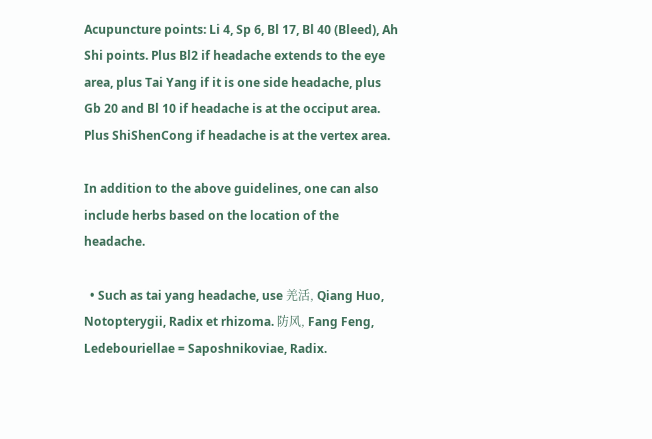Acupuncture points: Li 4, Sp 6, Bl 17, Bl 40 (Bleed), Ah Shi points. Plus Bl2 if headache extends to the eye area, plus Tai Yang if it is one side headache, plus Gb 20 and Bl 10 if headache is at the occiput area. Plus ShiShenCong if headache is at the vertex area.

In addition to the above guidelines, one can also include herbs based on the location of the headache.

  • Such as tai yang headache, use 羌活, Qiang Huo, Notopterygii, Radix et rhizoma. 防风, Fang Feng, Ledebouriellae = Saposhnikoviae, Radix.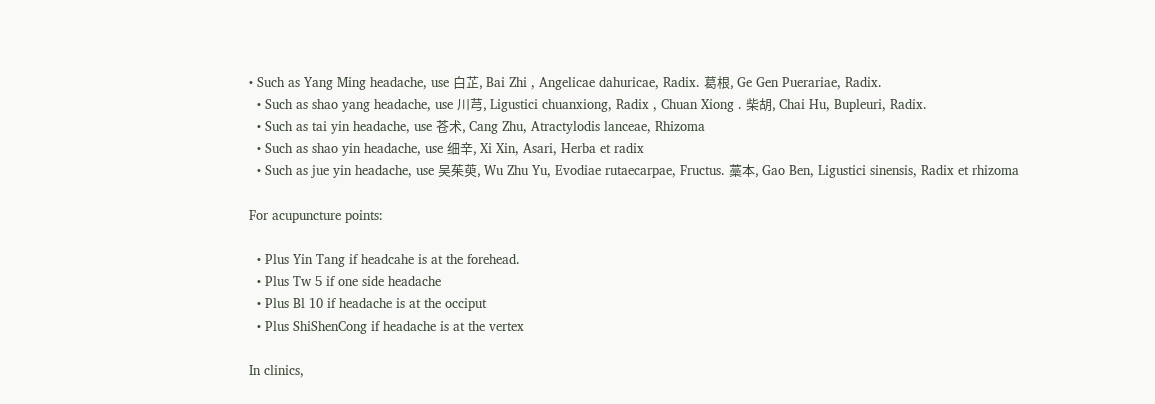• Such as Yang Ming headache, use 白芷, Bai Zhi , Angelicae dahuricae, Radix. 葛根, Ge Gen Puerariae, Radix.
  • Such as shao yang headache, use 川芎, Ligustici chuanxiong, Radix , Chuan Xiong . 柴胡, Chai Hu, Bupleuri, Radix.
  • Such as tai yin headache, use 苍术, Cang Zhu, Atractylodis lanceae, Rhizoma
  • Such as shao yin headache, use 细辛, Xi Xin, Asari, Herba et radix
  • Such as jue yin headache, use 吴茱萸, Wu Zhu Yu, Evodiae rutaecarpae, Fructus. 藁本, Gao Ben, Ligustici sinensis, Radix et rhizoma

For acupuncture points:

  • Plus Yin Tang if headcahe is at the forehead.
  • Plus Tw 5 if one side headache
  • Plus Bl 10 if headache is at the occiput
  • Plus ShiShenCong if headache is at the vertex

In clinics,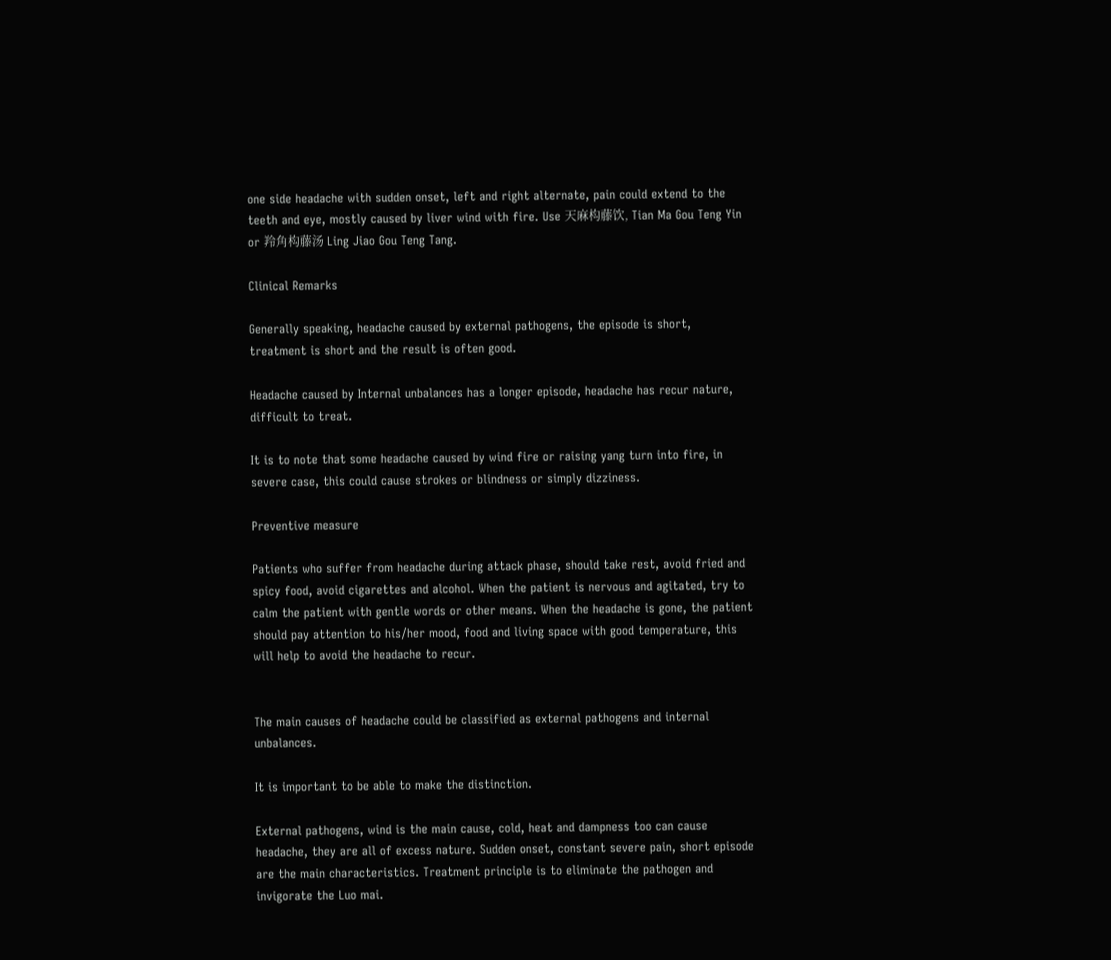one side headache with sudden onset, left and right alternate, pain could extend to the teeth and eye, mostly caused by liver wind with fire. Use 天麻构藤饮, Tian Ma Gou Teng Yin or 羚角构藤汤 Ling Jiao Gou Teng Tang.

Clinical Remarks

Generally speaking, headache caused by external pathogens, the episode is short, treatment is short and the result is often good.

Headache caused by Internal unbalances has a longer episode, headache has recur nature, difficult to treat.

It is to note that some headache caused by wind fire or raising yang turn into fire, in severe case, this could cause strokes or blindness or simply dizziness.

Preventive measure

Patients who suffer from headache during attack phase, should take rest, avoid fried and spicy food, avoid cigarettes and alcohol. When the patient is nervous and agitated, try to calm the patient with gentle words or other means. When the headache is gone, the patient should pay attention to his/her mood, food and living space with good temperature, this will help to avoid the headache to recur.


The main causes of headache could be classified as external pathogens and internal unbalances.

It is important to be able to make the distinction.

External pathogens, wind is the main cause, cold, heat and dampness too can cause headache, they are all of excess nature. Sudden onset, constant severe pain, short episode are the main characteristics. Treatment principle is to eliminate the pathogen and invigorate the Luo mai.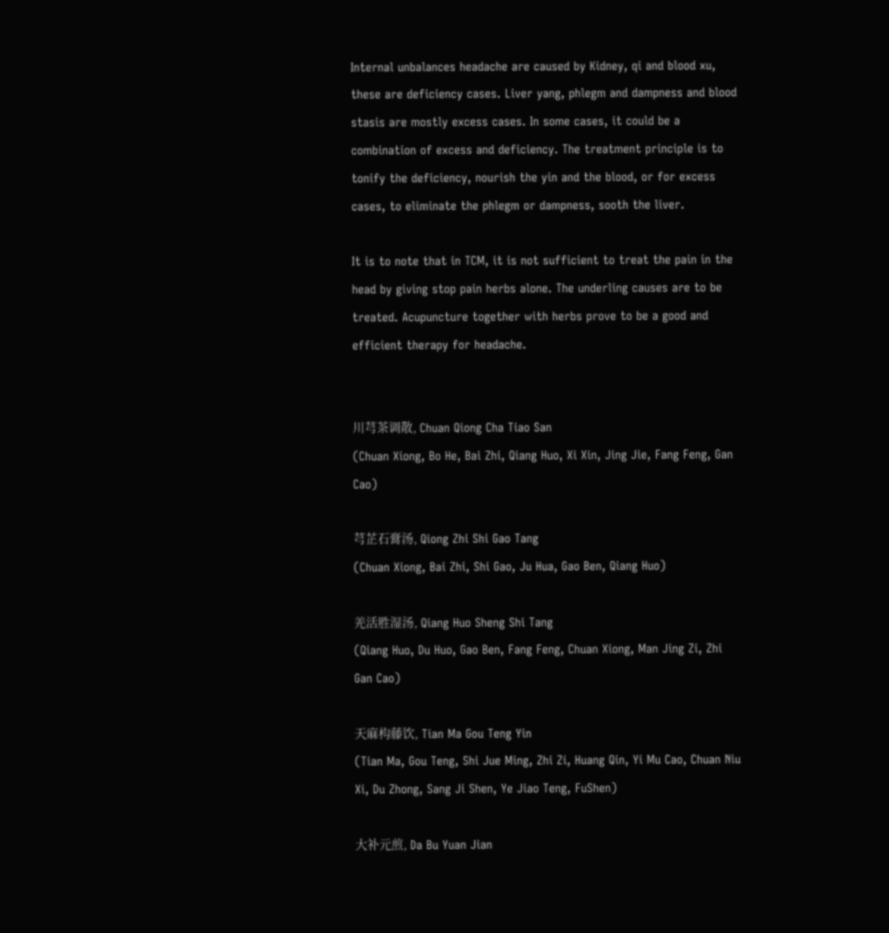Internal unbalances headache are caused by Kidney, qi and blood xu, these are deficiency cases. Liver yang, phlegm and dampness and blood stasis are mostly excess cases. In some cases, it could be a combination of excess and deficiency. The treatment principle is to tonify the deficiency, nourish the yin and the blood, or for excess cases, to eliminate the phlegm or dampness, sooth the liver.

It is to note that in TCM, it is not sufficient to treat the pain in the head by giving stop pain herbs alone. The underling causes are to be treated. Acupuncture together with herbs prove to be a good and efficient therapy for headache.


川芎茶调散, Chuan Qiong Cha Tiao San
(Chuan Xiong, Bo He, Bai Zhi, Qiang Huo, Xi Xin, Jing Jie, Fang Feng, Gan Cao)

芎芷石膏汤, Qiong Zhi Shi Gao Tang
(Chuan Xiong, Bai Zhi, Shi Gao, Ju Hua, Gao Ben, Qiang Huo)

羌活胜湿汤, Qiang Huo Sheng Shi Tang
(Qiang Huo, Du Huo, Gao Ben, Fang Feng, Chuan Xiong, Man Jing Zi, Zhi Gan Cao)

天麻构藤饮, Tian Ma Gou Teng Yin
(Tian Ma, Gou Teng, Shi Jue Ming, Zhi Zi, Huang Qin, Yi Mu Cao, Chuan Niu Xi, Du Zhong, Sang Ji Shen, Ye Jiao Teng, FuShen)

大补元煎, Da Bu Yuan Jian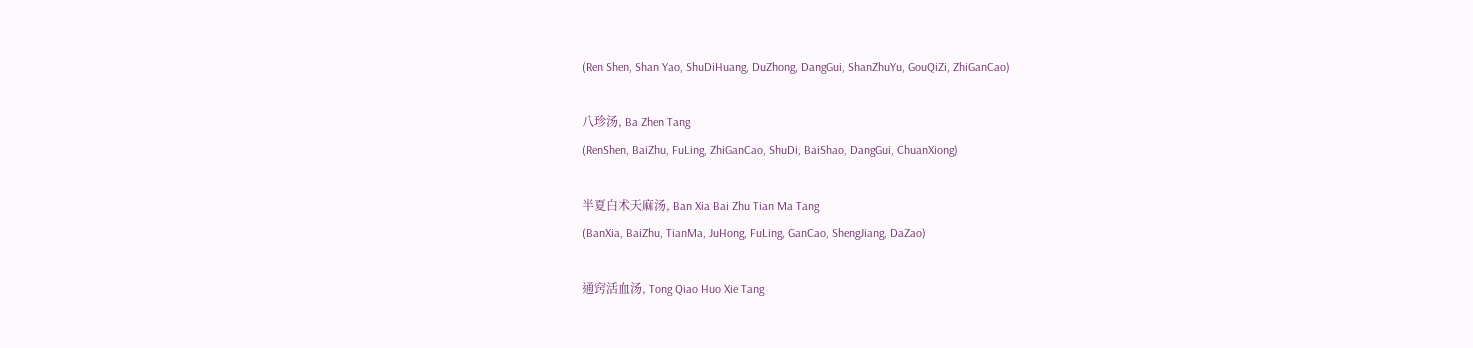(Ren Shen, Shan Yao, ShuDiHuang, DuZhong, DangGui, ShanZhuYu, GouQiZi, ZhiGanCao)

八珍汤, Ba Zhen Tang
(RenShen, BaiZhu, FuLing, ZhiGanCao, ShuDi, BaiShao, DangGui, ChuanXiong)

半夏白术天麻汤, Ban Xia Bai Zhu Tian Ma Tang
(BanXia, BaiZhu, TianMa, JuHong, FuLing, GanCao, ShengJiang, DaZao)

通窍活血汤, Tong Qiao Huo Xie Tang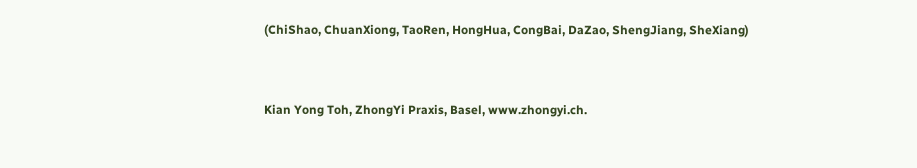(ChiShao, ChuanXiong, TaoRen, HongHua, CongBai, DaZao, ShengJiang, SheXiang)


Kian Yong Toh, ZhongYi Praxis, Basel, www.zhongyi.ch.